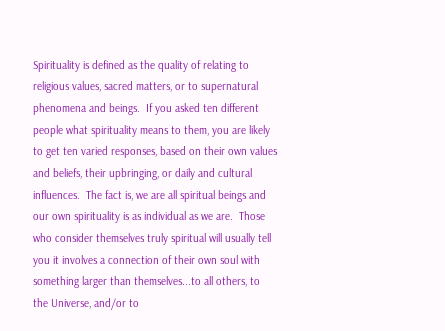Spirituality is defined as the quality of relating to religious values, sacred matters, or to supernatural phenomena and beings.  If you asked ten different people what spirituality means to them, you are likely to get ten varied responses, based on their own values and beliefs, their upbringing, or daily and cultural influences.  The fact is, we are all spiritual beings and our own spirituality is as individual as we are.  Those who consider themselves truly spiritual will usually tell you it involves a connection of their own soul with something larger than themselves...to all others, to the Universe, and/or to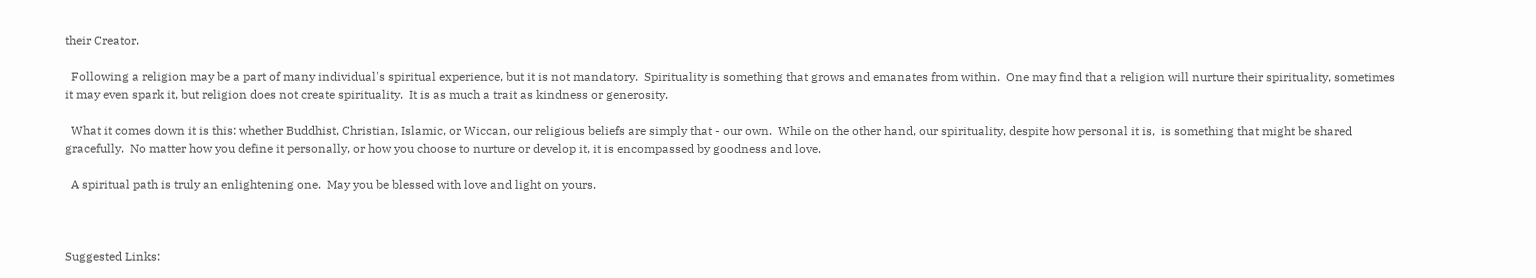their Creator.

  Following a religion may be a part of many individual's spiritual experience, but it is not mandatory.  Spirituality is something that grows and emanates from within.  One may find that a religion will nurture their spirituality, sometimes it may even spark it, but religion does not create spirituality.  It is as much a trait as kindness or generosity.

  What it comes down it is this: whether Buddhist, Christian, Islamic, or Wiccan, our religious beliefs are simply that - our own.  While on the other hand, our spirituality, despite how personal it is,  is something that might be shared gracefully.  No matter how you define it personally, or how you choose to nurture or develop it, it is encompassed by goodness and love.

  A spiritual path is truly an enlightening one.  May you be blessed with love and light on yours.



Suggested Links: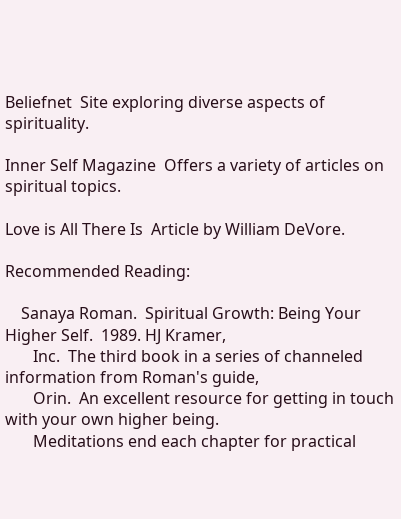Beliefnet  Site exploring diverse aspects of spirituality.

Inner Self Magazine  Offers a variety of articles on spiritual topics.

Love is All There Is  Article by William DeVore.

Recommended Reading:

    Sanaya Roman.  Spiritual Growth: Being Your Higher Self.  1989. HJ Kramer,
       Inc.  The third book in a series of channeled information from Roman's guide,
       Orin.  An excellent resource for getting in touch with your own higher being.
       Meditations end each chapter for practical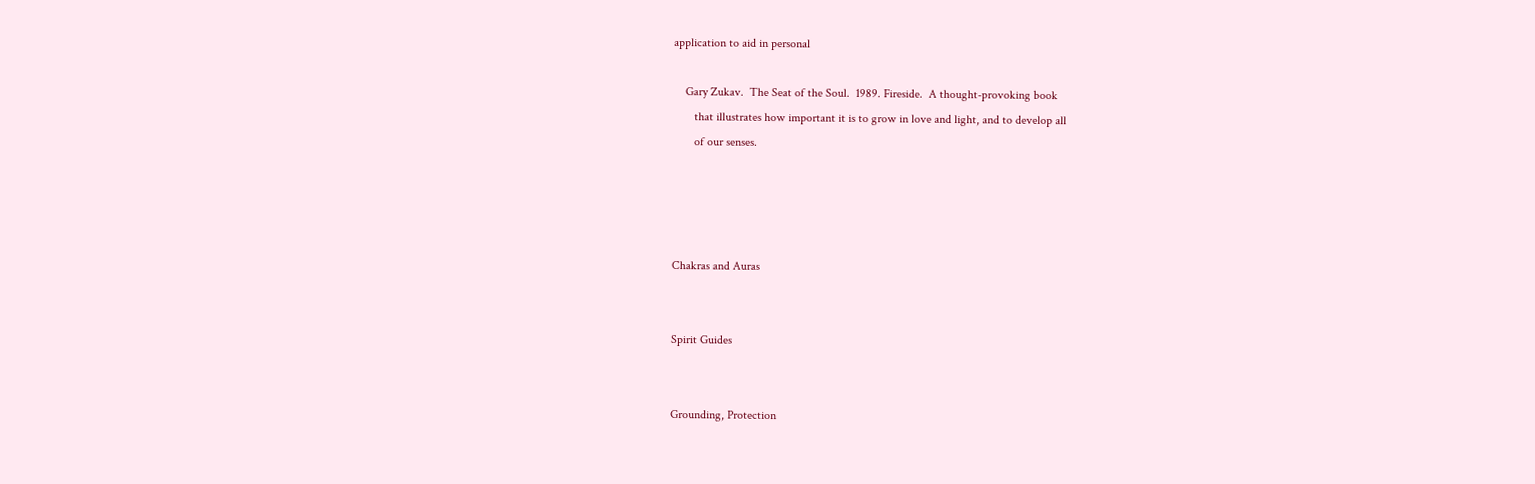application to aid in personal

    Gary Zukav.  The Seat of the Soul.  1989. Fireside.  A thought-provoking book
       that illustrates how important it is to grow in love and light, and to develop all
       of our senses.




Chakras and Auras


Spirit Guides


Grounding, Protection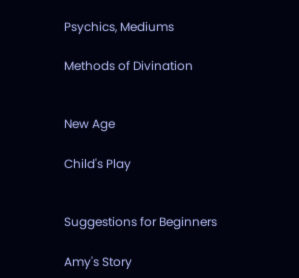Psychics, Mediums

Methods of Divination


New Age

Child's Play


Suggestions for Beginners

Amy's Story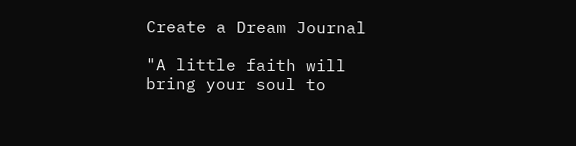Create a Dream Journal

"A little faith will bring your soul to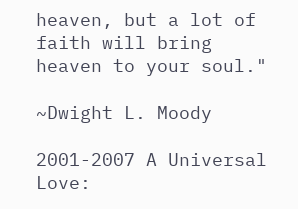heaven, but a lot of faith will bring heaven to your soul."

~Dwight L. Moody

2001-2007 A Universal Love: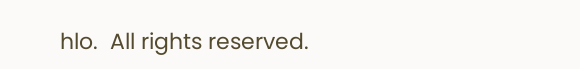hlo.  All rights reserved.